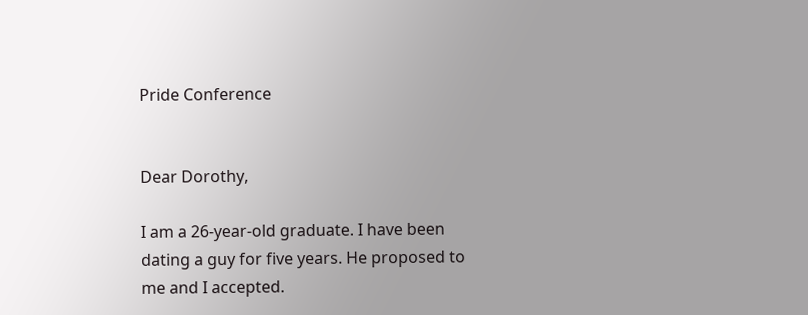Pride Conference


Dear Dorothy,

I am a 26-year-old graduate. I have been dating a guy for five years. He proposed to me and I accepted.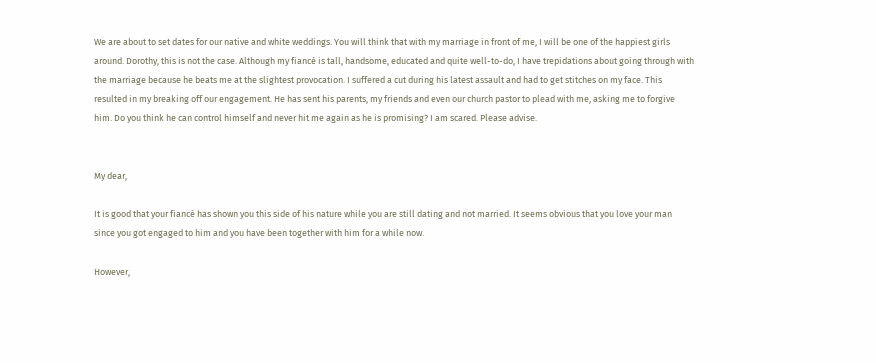We are about to set dates for our native and white weddings. You will think that with my marriage in front of me, I will be one of the happiest girls around. Dorothy, this is not the case. Although my fiancé is tall, handsome, educated and quite well-to-do, I have trepidations about going through with the marriage because he beats me at the slightest provocation. I suffered a cut during his latest assault and had to get stitches on my face. This resulted in my breaking off our engagement. He has sent his parents, my friends and even our church pastor to plead with me, asking me to forgive him. Do you think he can control himself and never hit me again as he is promising? I am scared. Please advise.


My dear,

It is good that your fiancé has shown you this side of his nature while you are still dating and not married. It seems obvious that you love your man since you got engaged to him and you have been together with him for a while now.

However,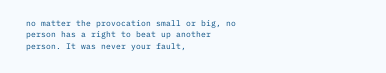no matter the provocation small or big, no person has a right to beat up another person. It was never your fault,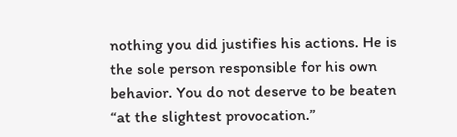nothing you did justifies his actions. He is the sole person responsible for his own behavior. You do not deserve to be beaten “at the slightest provocation.”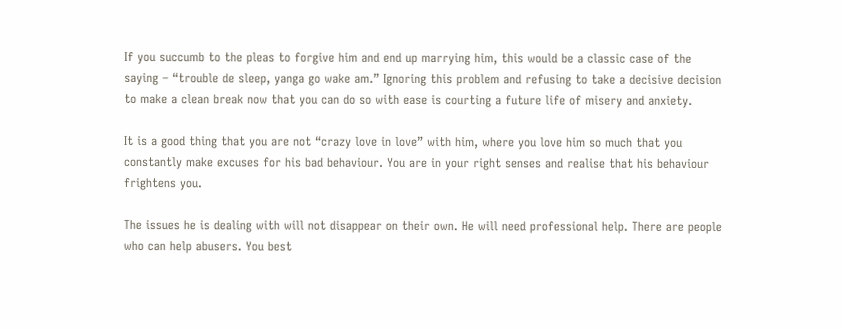If you succumb to the pleas to forgive him and end up marrying him, this would be a classic case of the saying – “trouble de sleep, yanga go wake am.” Ignoring this problem and refusing to take a decisive decision to make a clean break now that you can do so with ease is courting a future life of misery and anxiety.

It is a good thing that you are not “crazy love in love” with him, where you love him so much that you constantly make excuses for his bad behaviour. You are in your right senses and realise that his behaviour frightens you.

The issues he is dealing with will not disappear on their own. He will need professional help. There are people who can help abusers. You best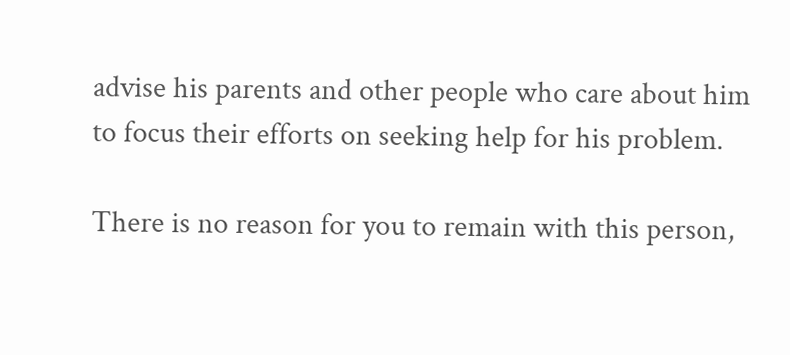advise his parents and other people who care about him to focus their efforts on seeking help for his problem.

There is no reason for you to remain with this person,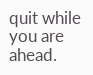quit while you are ahead.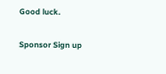Good luck.

Sponsor Sign up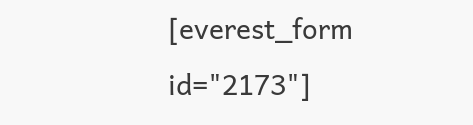[everest_form id="2173"]